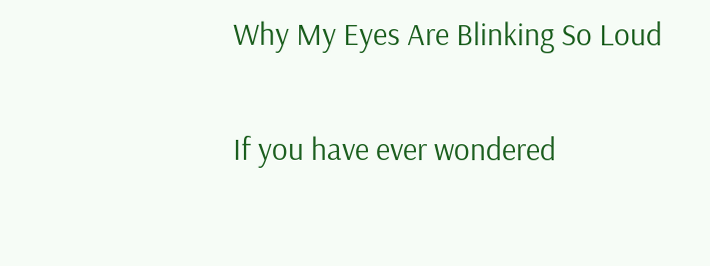Why My Eyes Are Blinking So Loud

If you have ever wondered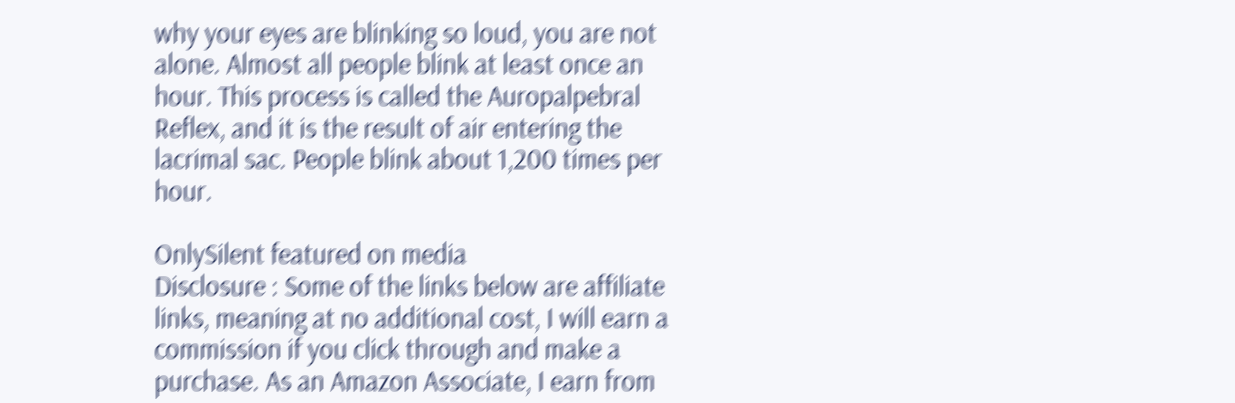why your eyes are blinking so loud, you are not alone. Almost all people blink at least once an hour. This process is called the Auropalpebral Reflex, and it is the result of air entering the lacrimal sac. People blink about 1,200 times per hour.

OnlySilent featured on media
Disclosure : Some of the links below are affiliate links, meaning at no additional cost, I will earn a commission if you click through and make a purchase. As an Amazon Associate, I earn from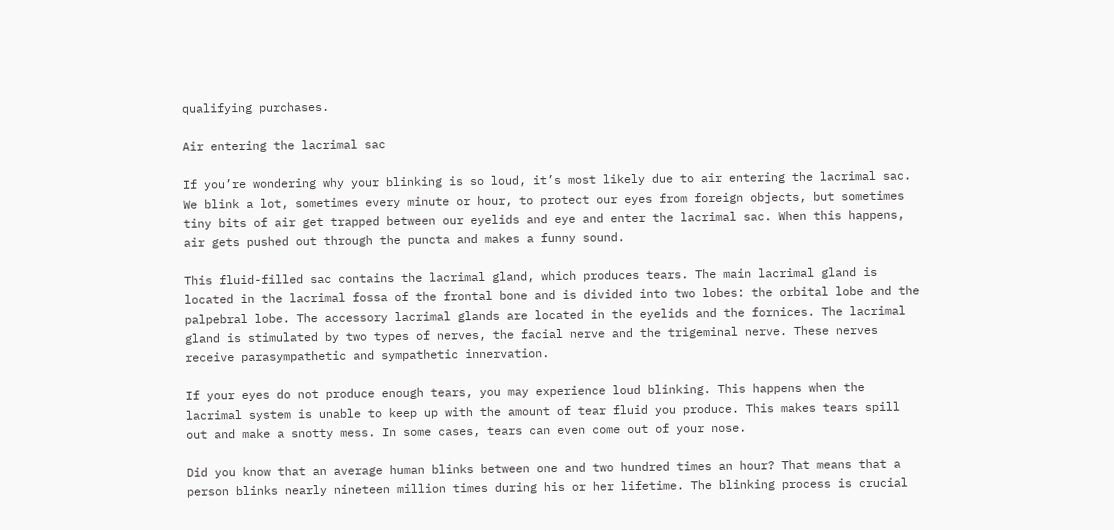qualifying purchases.

Air entering the lacrimal sac

If you’re wondering why your blinking is so loud, it’s most likely due to air entering the lacrimal sac. We blink a lot, sometimes every minute or hour, to protect our eyes from foreign objects, but sometimes tiny bits of air get trapped between our eyelids and eye and enter the lacrimal sac. When this happens, air gets pushed out through the puncta and makes a funny sound.

This fluid-filled sac contains the lacrimal gland, which produces tears. The main lacrimal gland is located in the lacrimal fossa of the frontal bone and is divided into two lobes: the orbital lobe and the palpebral lobe. The accessory lacrimal glands are located in the eyelids and the fornices. The lacrimal gland is stimulated by two types of nerves, the facial nerve and the trigeminal nerve. These nerves receive parasympathetic and sympathetic innervation.

If your eyes do not produce enough tears, you may experience loud blinking. This happens when the lacrimal system is unable to keep up with the amount of tear fluid you produce. This makes tears spill out and make a snotty mess. In some cases, tears can even come out of your nose.

Did you know that an average human blinks between one and two hundred times an hour? That means that a person blinks nearly nineteen million times during his or her lifetime. The blinking process is crucial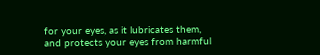for your eyes, as it lubricates them, and protects your eyes from harmful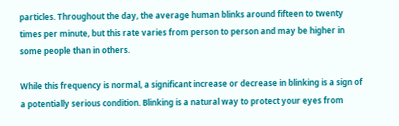particles. Throughout the day, the average human blinks around fifteen to twenty times per minute, but this rate varies from person to person and may be higher in some people than in others.

While this frequency is normal, a significant increase or decrease in blinking is a sign of a potentially serious condition. Blinking is a natural way to protect your eyes from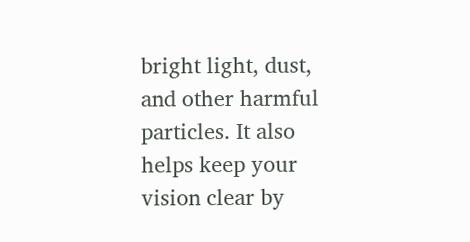bright light, dust, and other harmful particles. It also helps keep your vision clear by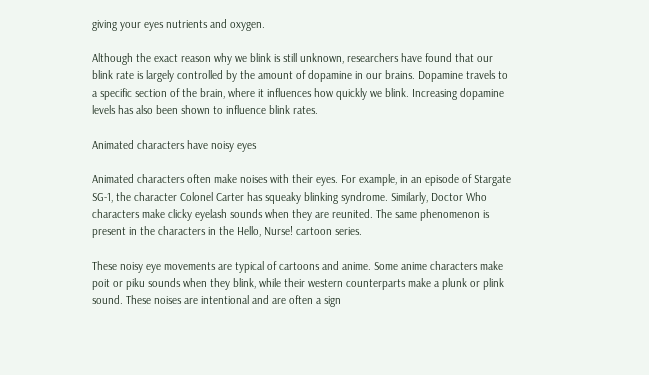giving your eyes nutrients and oxygen.

Although the exact reason why we blink is still unknown, researchers have found that our blink rate is largely controlled by the amount of dopamine in our brains. Dopamine travels to a specific section of the brain, where it influences how quickly we blink. Increasing dopamine levels has also been shown to influence blink rates.

Animated characters have noisy eyes

Animated characters often make noises with their eyes. For example, in an episode of Stargate SG-1, the character Colonel Carter has squeaky blinking syndrome. Similarly, Doctor Who characters make clicky eyelash sounds when they are reunited. The same phenomenon is present in the characters in the Hello, Nurse! cartoon series.

These noisy eye movements are typical of cartoons and anime. Some anime characters make poit or piku sounds when they blink, while their western counterparts make a plunk or plink sound. These noises are intentional and are often a sign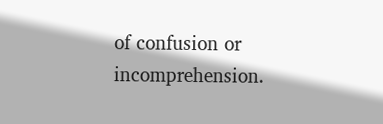of confusion or incomprehension.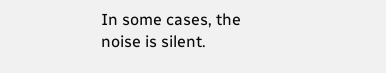In some cases, the noise is silent.